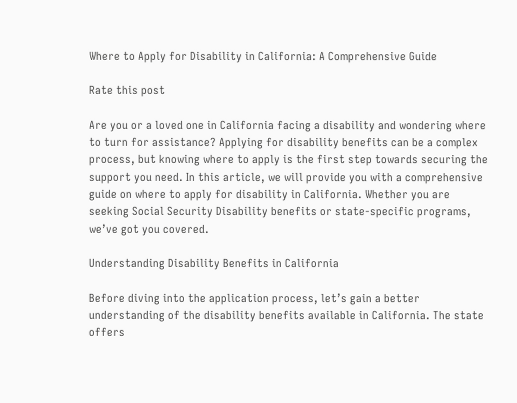Where to Apply for Disability in California: A Comprehensive Guide

Rate this post

Are you or a loved one in California facing a disability and wondering where to turn for assistance? Applying for disability benefits can be a complex process, but knowing where to apply is the first step towards securing the support you need. In this article, we will provide you with a comprehensive guide on where to apply for disability in California. Whether you are seeking Social Security Disability benefits or state-specific programs, we’ve got you covered.

Understanding Disability Benefits in California

Before diving into the application process, let’s gain a better understanding of the disability benefits available in California. The state offers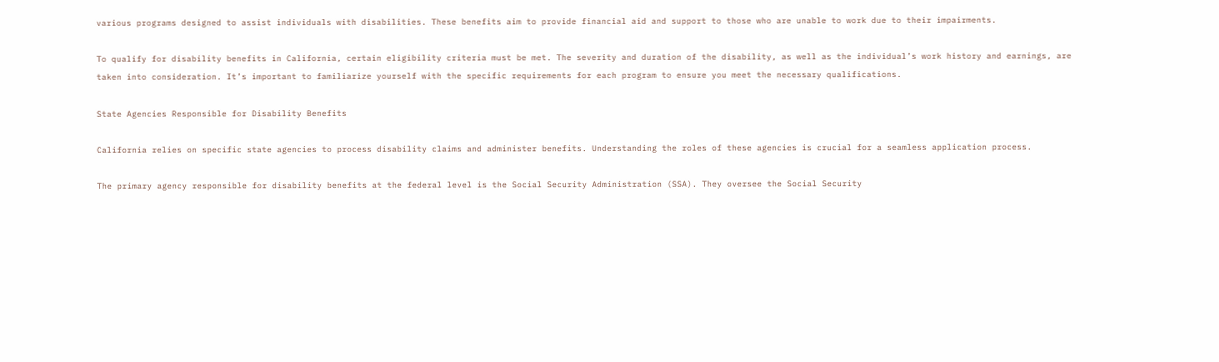various programs designed to assist individuals with disabilities. These benefits aim to provide financial aid and support to those who are unable to work due to their impairments.

To qualify for disability benefits in California, certain eligibility criteria must be met. The severity and duration of the disability, as well as the individual’s work history and earnings, are taken into consideration. It’s important to familiarize yourself with the specific requirements for each program to ensure you meet the necessary qualifications.

State Agencies Responsible for Disability Benefits

California relies on specific state agencies to process disability claims and administer benefits. Understanding the roles of these agencies is crucial for a seamless application process.

The primary agency responsible for disability benefits at the federal level is the Social Security Administration (SSA). They oversee the Social Security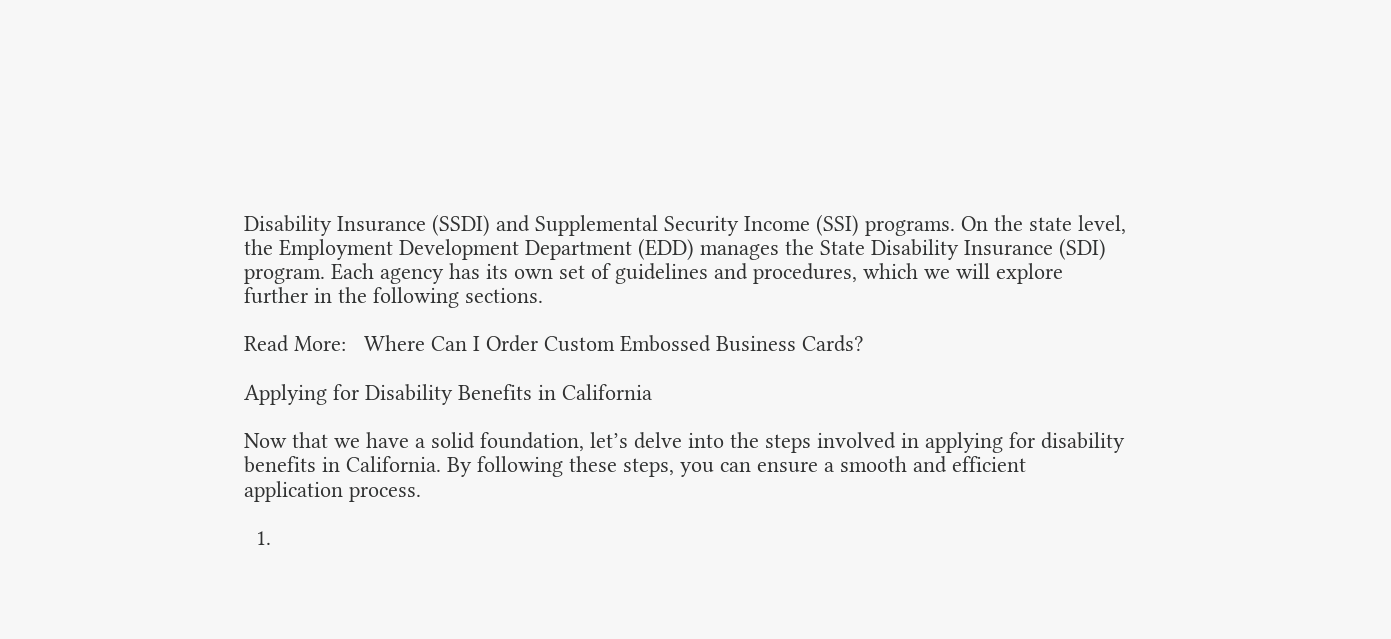Disability Insurance (SSDI) and Supplemental Security Income (SSI) programs. On the state level, the Employment Development Department (EDD) manages the State Disability Insurance (SDI) program. Each agency has its own set of guidelines and procedures, which we will explore further in the following sections.

Read More:   Where Can I Order Custom Embossed Business Cards?

Applying for Disability Benefits in California

Now that we have a solid foundation, let’s delve into the steps involved in applying for disability benefits in California. By following these steps, you can ensure a smooth and efficient application process.

  1.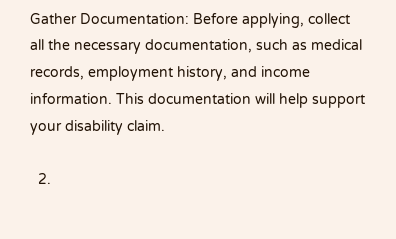Gather Documentation: Before applying, collect all the necessary documentation, such as medical records, employment history, and income information. This documentation will help support your disability claim.

  2.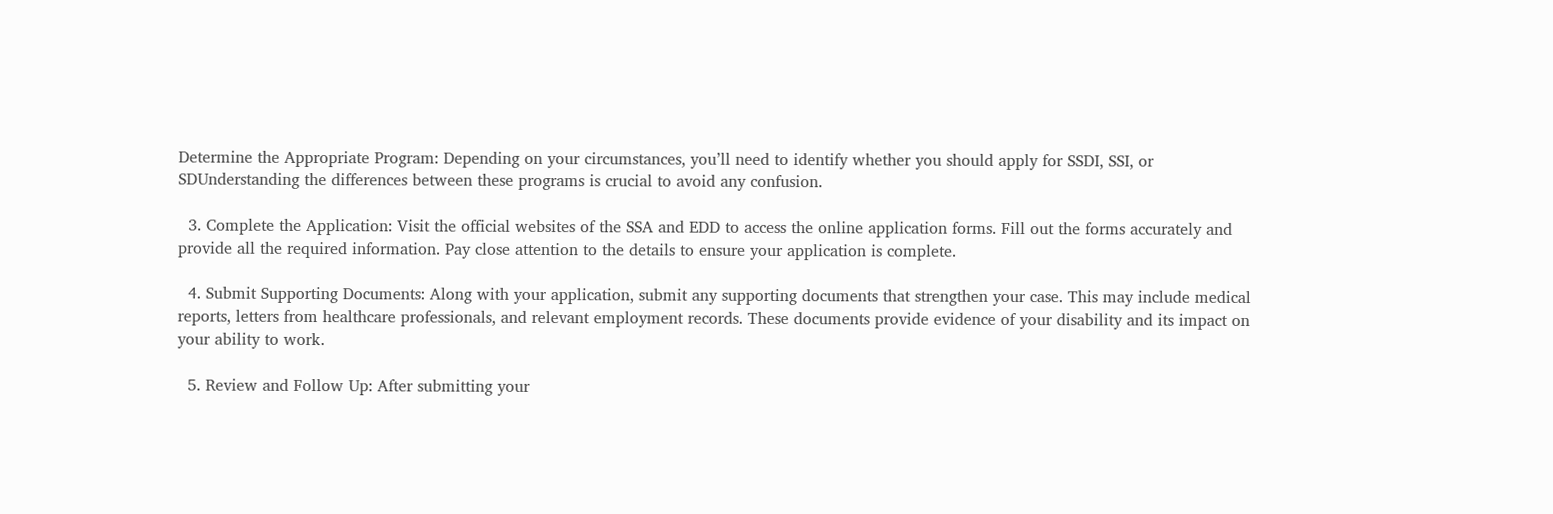Determine the Appropriate Program: Depending on your circumstances, you’ll need to identify whether you should apply for SSDI, SSI, or SDUnderstanding the differences between these programs is crucial to avoid any confusion.

  3. Complete the Application: Visit the official websites of the SSA and EDD to access the online application forms. Fill out the forms accurately and provide all the required information. Pay close attention to the details to ensure your application is complete.

  4. Submit Supporting Documents: Along with your application, submit any supporting documents that strengthen your case. This may include medical reports, letters from healthcare professionals, and relevant employment records. These documents provide evidence of your disability and its impact on your ability to work.

  5. Review and Follow Up: After submitting your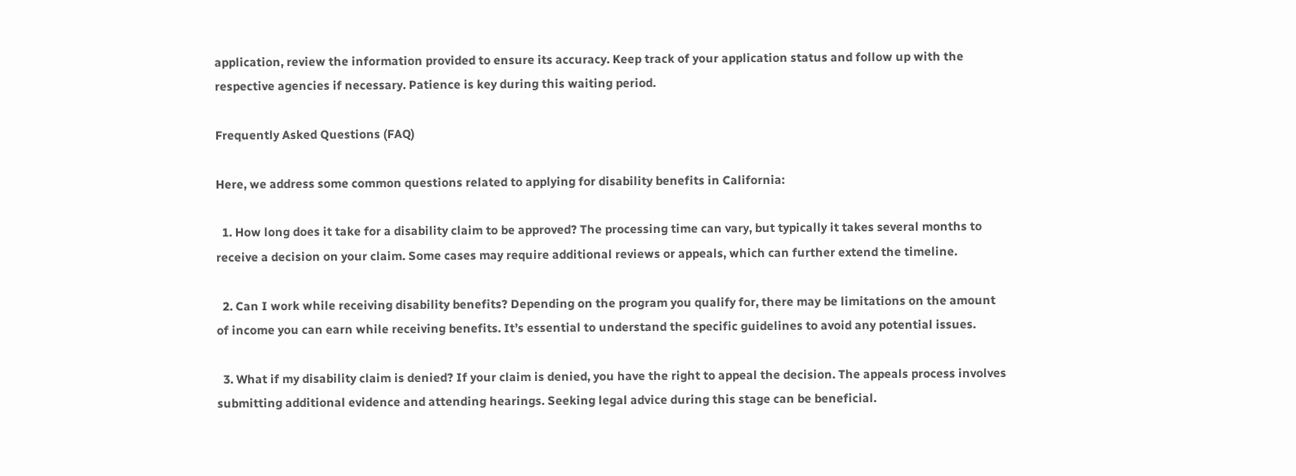application, review the information provided to ensure its accuracy. Keep track of your application status and follow up with the respective agencies if necessary. Patience is key during this waiting period.

Frequently Asked Questions (FAQ)

Here, we address some common questions related to applying for disability benefits in California:

  1. How long does it take for a disability claim to be approved? The processing time can vary, but typically it takes several months to receive a decision on your claim. Some cases may require additional reviews or appeals, which can further extend the timeline.

  2. Can I work while receiving disability benefits? Depending on the program you qualify for, there may be limitations on the amount of income you can earn while receiving benefits. It’s essential to understand the specific guidelines to avoid any potential issues.

  3. What if my disability claim is denied? If your claim is denied, you have the right to appeal the decision. The appeals process involves submitting additional evidence and attending hearings. Seeking legal advice during this stage can be beneficial.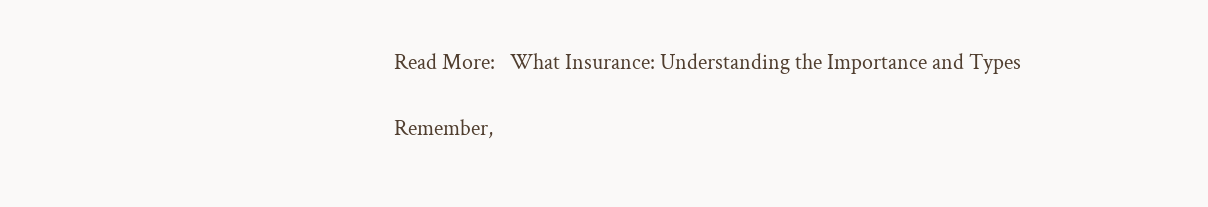Read More:   What Insurance: Understanding the Importance and Types

Remember,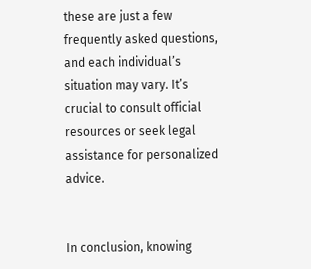these are just a few frequently asked questions, and each individual’s situation may vary. It’s crucial to consult official resources or seek legal assistance for personalized advice.


In conclusion, knowing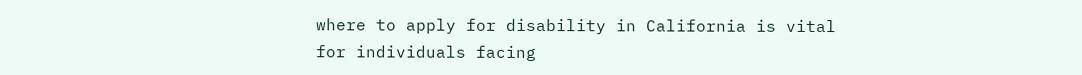where to apply for disability in California is vital for individuals facing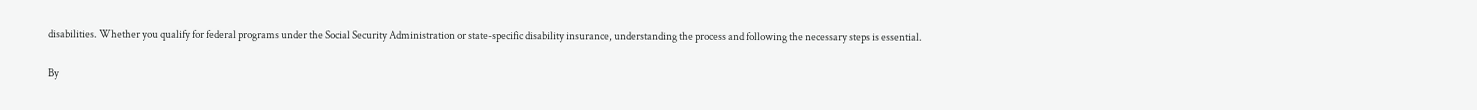disabilities. Whether you qualify for federal programs under the Social Security Administration or state-specific disability insurance, understanding the process and following the necessary steps is essential.

By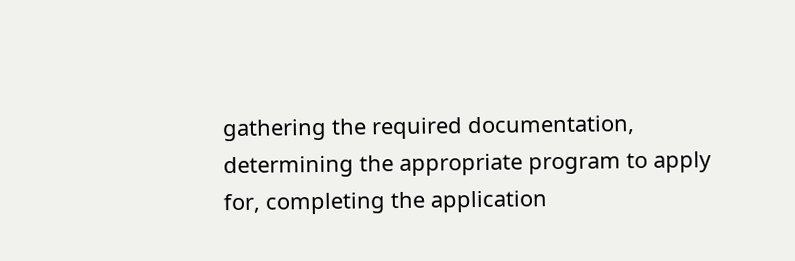gathering the required documentation, determining the appropriate program to apply for, completing the application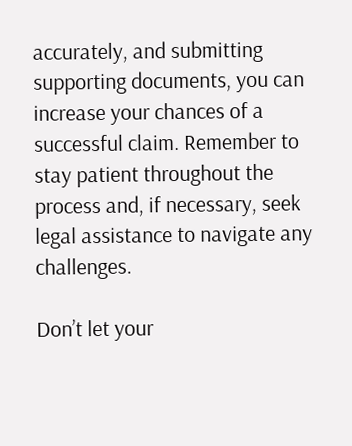accurately, and submitting supporting documents, you can increase your chances of a successful claim. Remember to stay patient throughout the process and, if necessary, seek legal assistance to navigate any challenges.

Don’t let your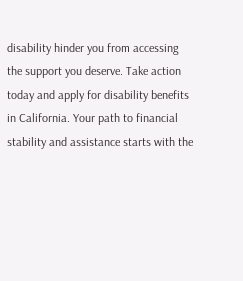disability hinder you from accessing the support you deserve. Take action today and apply for disability benefits in California. Your path to financial stability and assistance starts with the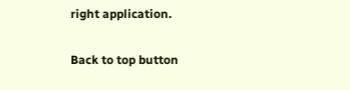right application.

Back to top button